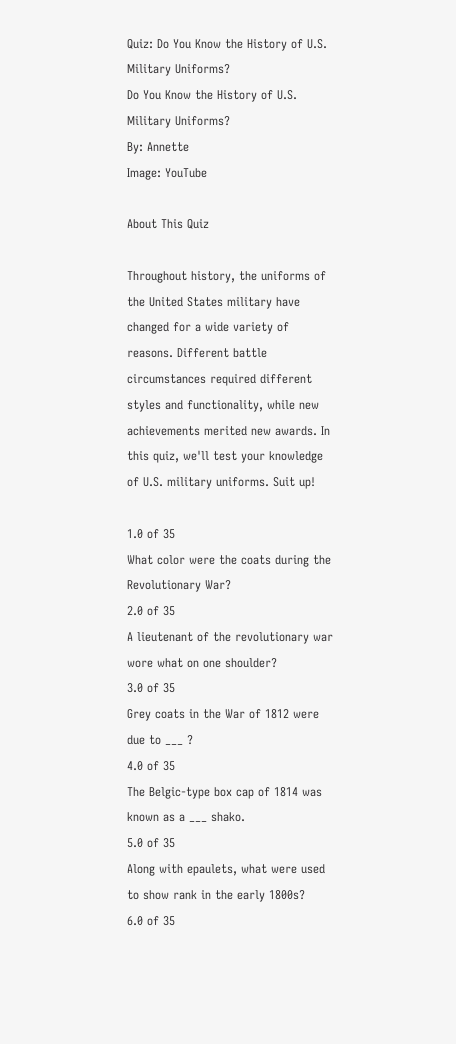Quiz: Do You Know the History of U.S. Military Uniforms?
Do You Know the History of U.S. Military Uniforms?
By: Annette
Image: YouTube

About This Quiz

Throughout history, the uniforms of the United States military have changed for a wide variety of reasons. Different battle circumstances required different styles and functionality, while new achievements merited new awards. In this quiz, we'll test your knowledge of U.S. military uniforms. Suit up!

1.0 of 35
What color were the coats during the Revolutionary War?
2.0 of 35
A lieutenant of the revolutionary war wore what on one shoulder?
3.0 of 35
Grey coats in the War of 1812 were due to ___ ?
4.0 of 35
The Belgic-type box cap of 1814 was known as a ___ shako.
5.0 of 35
Along with epaulets, what were used to show rank in the early 1800s?
6.0 of 35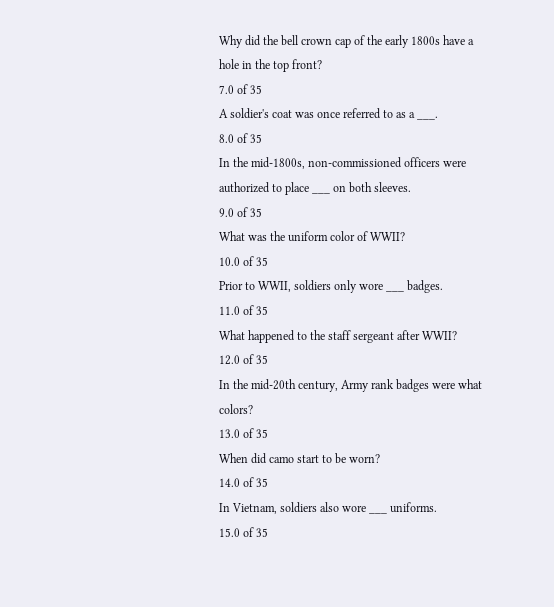Why did the bell crown cap of the early 1800s have a hole in the top front?
7.0 of 35
A soldier's coat was once referred to as a ___.
8.0 of 35
In the mid-1800s, non-commissioned officers were authorized to place ___ on both sleeves.
9.0 of 35
What was the uniform color of WWII?
10.0 of 35
Prior to WWII, soldiers only wore ___ badges.
11.0 of 35
What happened to the staff sergeant after WWII?
12.0 of 35
In the mid-20th century, Army rank badges were what colors?
13.0 of 35
When did camo start to be worn?
14.0 of 35
In Vietnam, soldiers also wore ___ uniforms.
15.0 of 35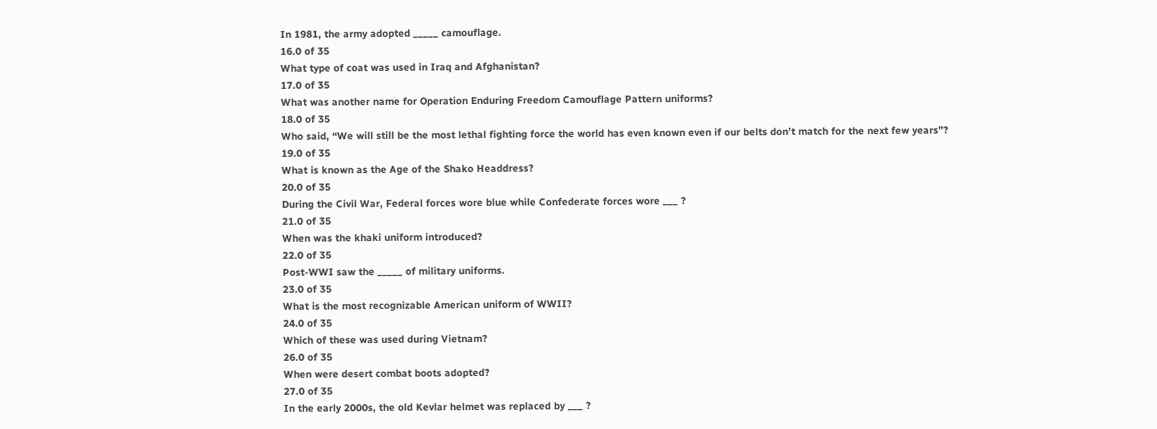In 1981, the army adopted _____ camouflage.
16.0 of 35
What type of coat was used in Iraq and Afghanistan?
17.0 of 35
What was another name for Operation Enduring Freedom Camouflage Pattern uniforms?
18.0 of 35
Who said, “We will still be the most lethal fighting force the world has even known even if our belts don’t match for the next few years”?
19.0 of 35
What is known as the Age of the Shako Headdress?
20.0 of 35
During the Civil War, Federal forces wore blue while Confederate forces wore ___ ?
21.0 of 35
When was the khaki uniform introduced?
22.0 of 35
Post-WWI saw the _____ of military uniforms.
23.0 of 35
What is the most recognizable American uniform of WWII?
24.0 of 35
Which of these was used during Vietnam?
26.0 of 35
When were desert combat boots adopted?
27.0 of 35
In the early 2000s, the old Kevlar helmet was replaced by ___ ?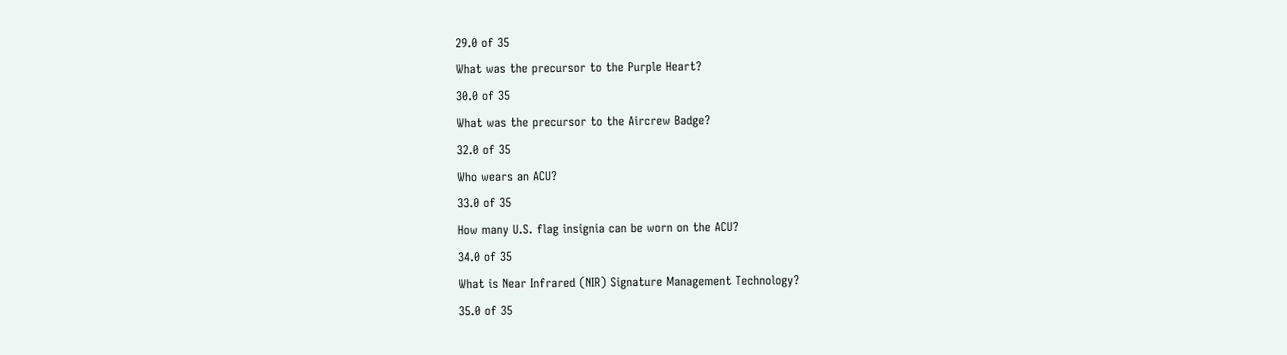29.0 of 35
What was the precursor to the Purple Heart?
30.0 of 35
What was the precursor to the Aircrew Badge?
32.0 of 35
Who wears an ACU?
33.0 of 35
How many U.S. flag insignia can be worn on the ACU?
34.0 of 35
What is Near Infrared (NIR) Signature Management Technology?
35.0 of 35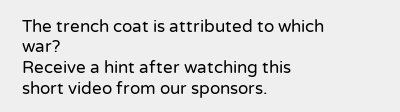The trench coat is attributed to which war?
Receive a hint after watching this short video from our sponsors.